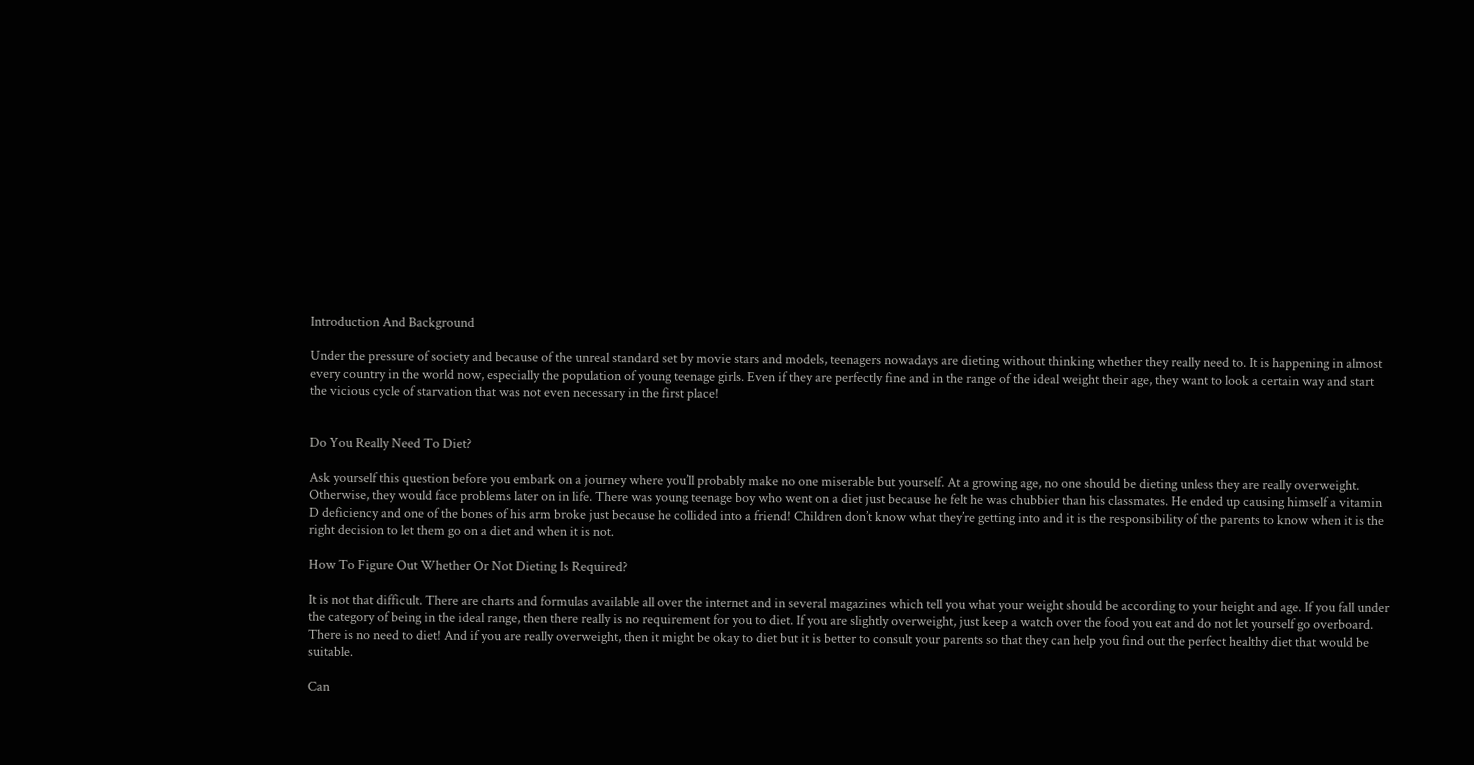Introduction And Background

Under the pressure of society and because of the unreal standard set by movie stars and models, teenagers nowadays are dieting without thinking whether they really need to. It is happening in almost every country in the world now, especially the population of young teenage girls. Even if they are perfectly fine and in the range of the ideal weight their age, they want to look a certain way and start the vicious cycle of starvation that was not even necessary in the first place!


Do You Really Need To Diet?

Ask yourself this question before you embark on a journey where you’ll probably make no one miserable but yourself. At a growing age, no one should be dieting unless they are really overweight. Otherwise, they would face problems later on in life. There was young teenage boy who went on a diet just because he felt he was chubbier than his classmates. He ended up causing himself a vitamin D deficiency and one of the bones of his arm broke just because he collided into a friend! Children don’t know what they’re getting into and it is the responsibility of the parents to know when it is the right decision to let them go on a diet and when it is not.

How To Figure Out Whether Or Not Dieting Is Required?

It is not that difficult. There are charts and formulas available all over the internet and in several magazines which tell you what your weight should be according to your height and age. If you fall under the category of being in the ideal range, then there really is no requirement for you to diet. If you are slightly overweight, just keep a watch over the food you eat and do not let yourself go overboard. There is no need to diet! And if you are really overweight, then it might be okay to diet but it is better to consult your parents so that they can help you find out the perfect healthy diet that would be suitable.

Can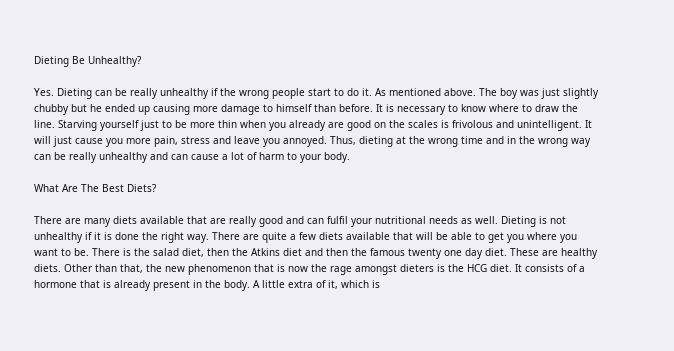Dieting Be Unhealthy?

Yes. Dieting can be really unhealthy if the wrong people start to do it. As mentioned above. The boy was just slightly chubby but he ended up causing more damage to himself than before. It is necessary to know where to draw the line. Starving yourself just to be more thin when you already are good on the scales is frivolous and unintelligent. It will just cause you more pain, stress and leave you annoyed. Thus, dieting at the wrong time and in the wrong way can be really unhealthy and can cause a lot of harm to your body.

What Are The Best Diets?

There are many diets available that are really good and can fulfil your nutritional needs as well. Dieting is not unhealthy if it is done the right way. There are quite a few diets available that will be able to get you where you want to be. There is the salad diet, then the Atkins diet and then the famous twenty one day diet. These are healthy diets. Other than that, the new phenomenon that is now the rage amongst dieters is the HCG diet. It consists of a hormone that is already present in the body. A little extra of it, which is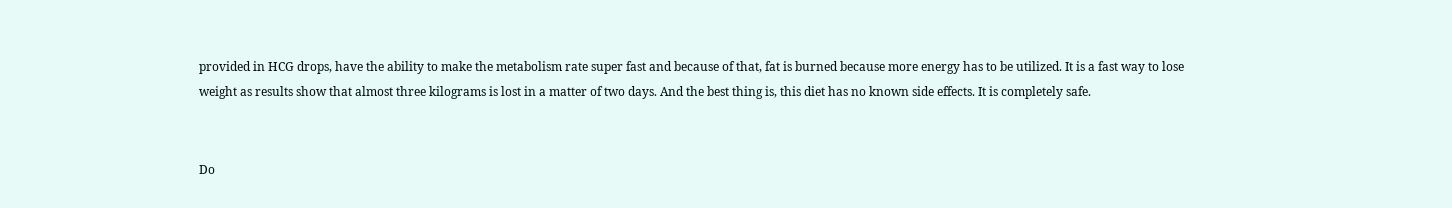provided in HCG drops, have the ability to make the metabolism rate super fast and because of that, fat is burned because more energy has to be utilized. It is a fast way to lose weight as results show that almost three kilograms is lost in a matter of two days. And the best thing is, this diet has no known side effects. It is completely safe.


Do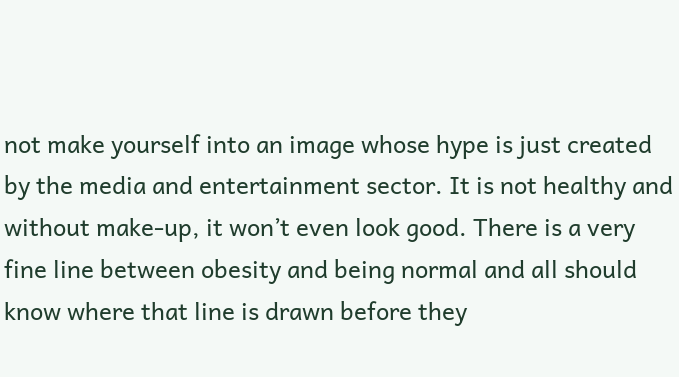not make yourself into an image whose hype is just created by the media and entertainment sector. It is not healthy and without make-up, it won’t even look good. There is a very fine line between obesity and being normal and all should know where that line is drawn before they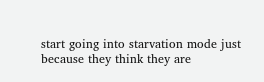start going into starvation mode just because they think they are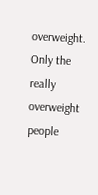overweight. Only the really overweight people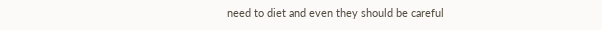need to diet and even they should be careful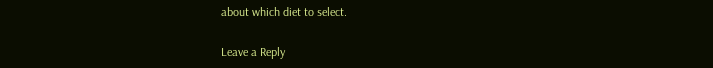about which diet to select.

Leave a Reply